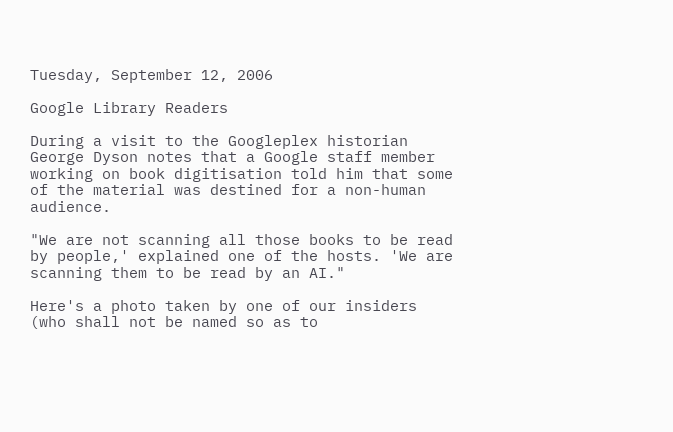Tuesday, September 12, 2006

Google Library Readers

During a visit to the Googleplex historian George Dyson notes that a Google staff member working on book digitisation told him that some of the material was destined for a non-human audience.

"We are not scanning all those books to be read by people,' explained one of the hosts. 'We are scanning them to be read by an AI."

Here's a photo taken by one of our insiders (who shall not be named so as to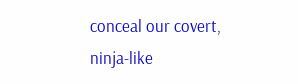conceal our covert, ninja-like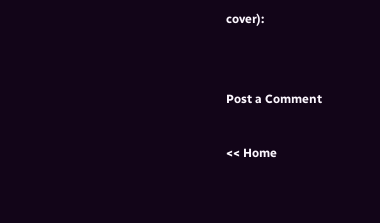cover):


Post a Comment

<< Home